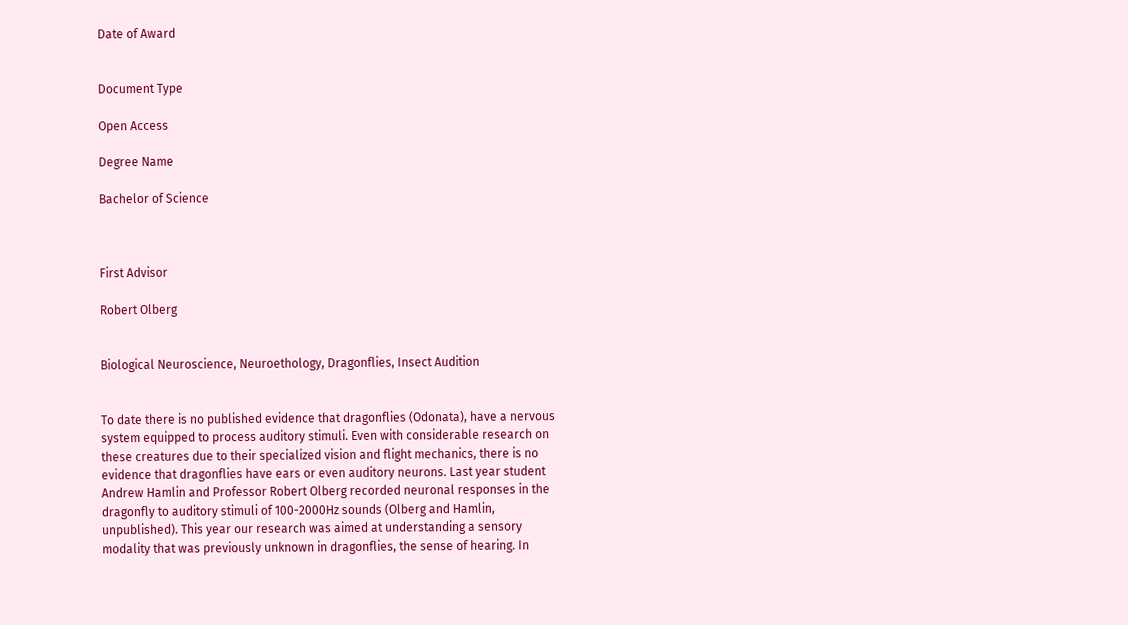Date of Award


Document Type

Open Access

Degree Name

Bachelor of Science



First Advisor

Robert Olberg


Biological Neuroscience, Neuroethology, Dragonflies, Insect Audition


To date there is no published evidence that dragonflies (Odonata), have a nervous system equipped to process auditory stimuli. Even with considerable research on these creatures due to their specialized vision and flight mechanics, there is no evidence that dragonflies have ears or even auditory neurons. Last year student Andrew Hamlin and Professor Robert Olberg recorded neuronal responses in the dragonfly to auditory stimuli of 100-2000Hz sounds (Olberg and Hamlin, unpublished). This year our research was aimed at understanding a sensory modality that was previously unknown in dragonflies, the sense of hearing. In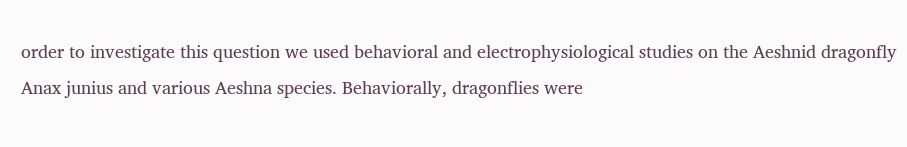order to investigate this question we used behavioral and electrophysiological studies on the Aeshnid dragonfly Anax junius and various Aeshna species. Behaviorally, dragonflies were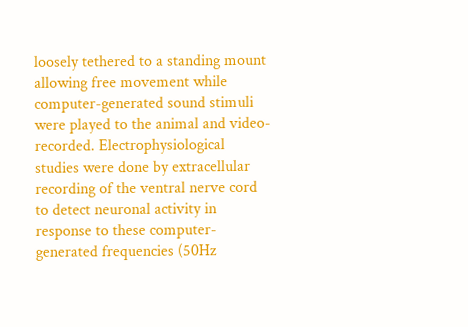loosely tethered to a standing mount allowing free movement while computer-generated sound stimuli were played to the animal and video-recorded. Electrophysiological studies were done by extracellular recording of the ventral nerve cord to detect neuronal activity in response to these computer-generated frequencies (50Hz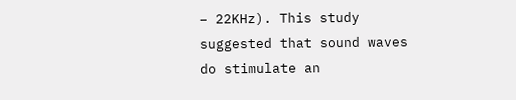– 22KHz). This study suggested that sound waves do stimulate an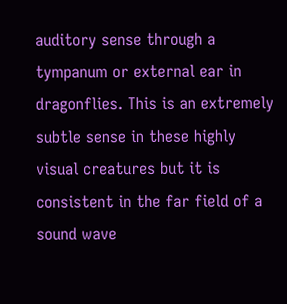auditory sense through a tympanum or external ear in dragonflies. This is an extremely subtle sense in these highly visual creatures but it is consistent in the far field of a sound wave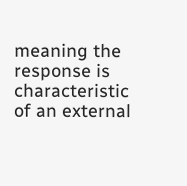meaning the response is characteristic of an external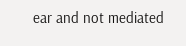ear and not mediated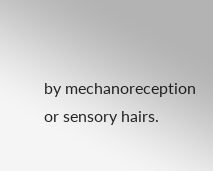by mechanoreception or sensory hairs.